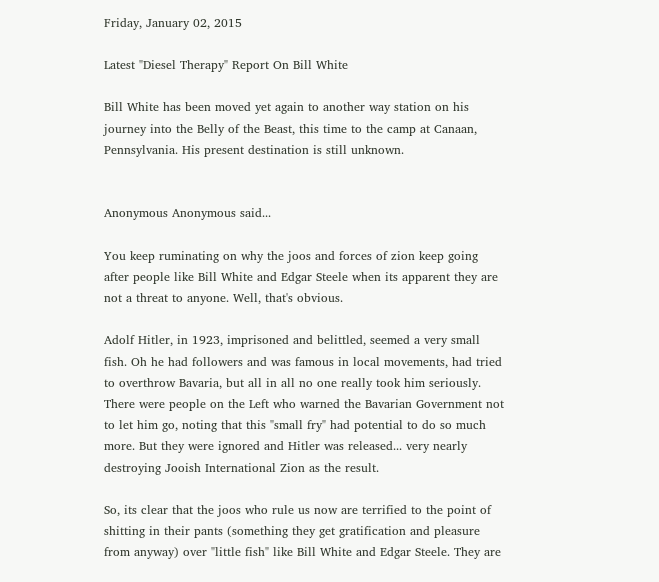Friday, January 02, 2015

Latest "Diesel Therapy" Report On Bill White

Bill White has been moved yet again to another way station on his journey into the Belly of the Beast, this time to the camp at Canaan, Pennsylvania. His present destination is still unknown.


Anonymous Anonymous said...

You keep ruminating on why the joos and forces of zion keep going after people like Bill White and Edgar Steele when its apparent they are not a threat to anyone. Well, that's obvious.

Adolf Hitler, in 1923, imprisoned and belittled, seemed a very small fish. Oh he had followers and was famous in local movements, had tried to overthrow Bavaria, but all in all no one really took him seriously. There were people on the Left who warned the Bavarian Government not to let him go, noting that this "small fry" had potential to do so much more. But they were ignored and Hitler was released... very nearly destroying Jooish International Zion as the result.

So, its clear that the joos who rule us now are terrified to the point of shitting in their pants (something they get gratification and pleasure from anyway) over "little fish" like Bill White and Edgar Steele. They are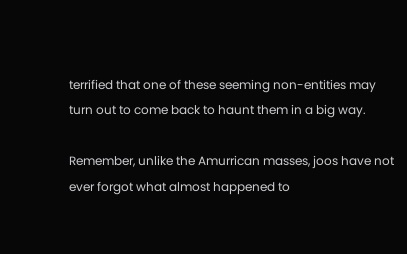terrified that one of these seeming non-entities may turn out to come back to haunt them in a big way.

Remember, unlike the Amurrican masses, joos have not ever forgot what almost happened to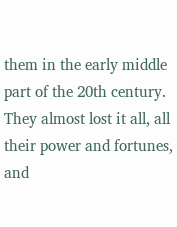them in the early middle part of the 20th century. They almost lost it all, all their power and fortunes, and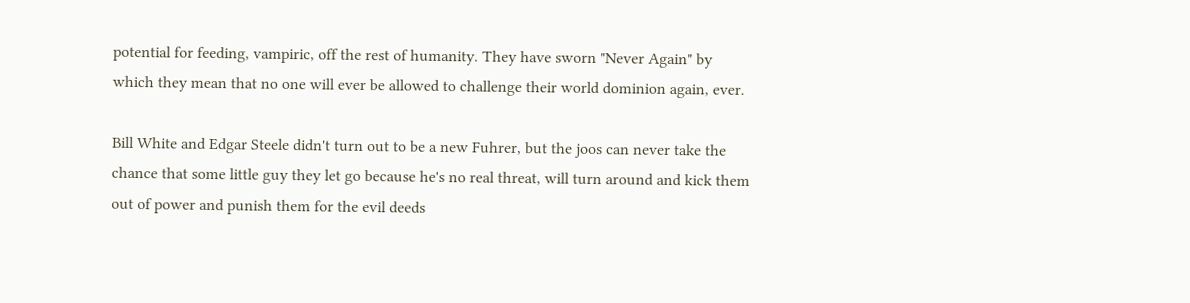potential for feeding, vampiric, off the rest of humanity. They have sworn "Never Again" by which they mean that no one will ever be allowed to challenge their world dominion again, ever.

Bill White and Edgar Steele didn't turn out to be a new Fuhrer, but the joos can never take the chance that some little guy they let go because he's no real threat, will turn around and kick them out of power and punish them for the evil deeds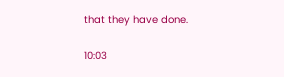that they have done.

10:03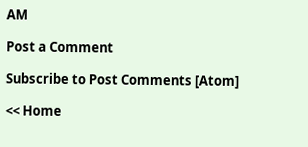AM

Post a Comment

Subscribe to Post Comments [Atom]

<< Home